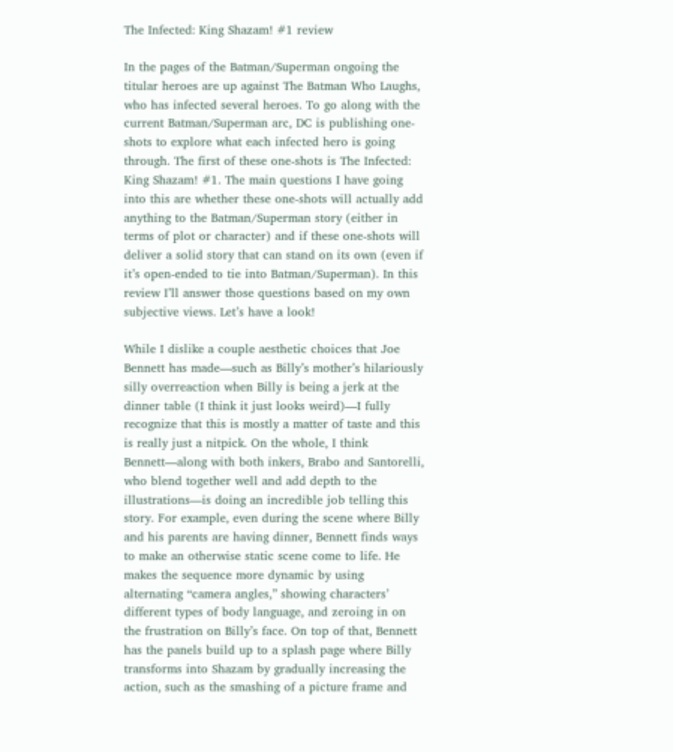The Infected: King Shazam! #1 review

In the pages of the Batman/Superman ongoing the titular heroes are up against The Batman Who Laughs, who has infected several heroes. To go along with the current Batman/Superman arc, DC is publishing one-shots to explore what each infected hero is going through. The first of these one-shots is The Infected: King Shazam! #1. The main questions I have going into this are whether these one-shots will actually add anything to the Batman/Superman story (either in terms of plot or character) and if these one-shots will deliver a solid story that can stand on its own (even if it’s open-ended to tie into Batman/Superman). In this review I’ll answer those questions based on my own subjective views. Let’s have a look!

While I dislike a couple aesthetic choices that Joe Bennett has made—such as Billy’s mother’s hilariously silly overreaction when Billy is being a jerk at the dinner table (I think it just looks weird)—I fully recognize that this is mostly a matter of taste and this is really just a nitpick. On the whole, I think Bennett—along with both inkers, Brabo and Santorelli, who blend together well and add depth to the illustrations—is doing an incredible job telling this story. For example, even during the scene where Billy and his parents are having dinner, Bennett finds ways to make an otherwise static scene come to life. He makes the sequence more dynamic by using alternating “camera angles,” showing characters’ different types of body language, and zeroing in on the frustration on Billy’s face. On top of that, Bennett has the panels build up to a splash page where Billy transforms into Shazam by gradually increasing the action, such as the smashing of a picture frame and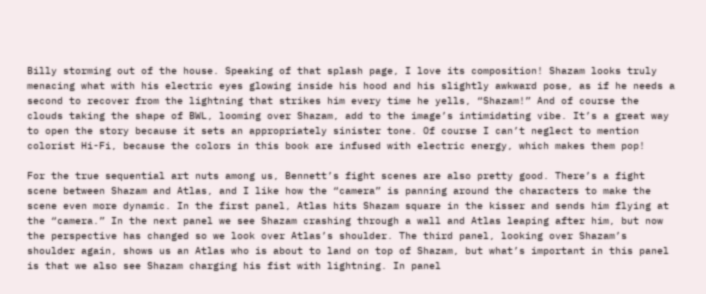Billy storming out of the house. Speaking of that splash page, I love its composition! Shazam looks truly menacing what with his electric eyes glowing inside his hood and his slightly awkward pose, as if he needs a second to recover from the lightning that strikes him every time he yells, “Shazam!” And of course the clouds taking the shape of BWL, looming over Shazam, add to the image’s intimidating vibe. It’s a great way to open the story because it sets an appropriately sinister tone. Of course I can’t neglect to mention colorist Hi-Fi, because the colors in this book are infused with electric energy, which makes them pop!

For the true sequential art nuts among us, Bennett’s fight scenes are also pretty good. There’s a fight scene between Shazam and Atlas, and I like how the “camera” is panning around the characters to make the scene even more dynamic. In the first panel, Atlas hits Shazam square in the kisser and sends him flying at the “camera.” In the next panel we see Shazam crashing through a wall and Atlas leaping after him, but now the perspective has changed so we look over Atlas’s shoulder. The third panel, looking over Shazam’s shoulder again, shows us an Atlas who is about to land on top of Shazam, but what’s important in this panel is that we also see Shazam charging his fist with lightning. In panel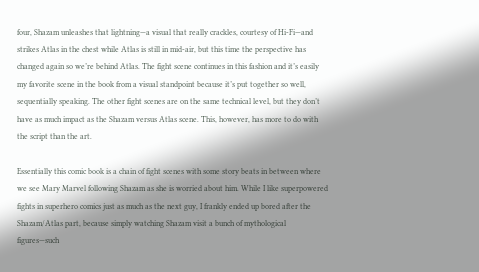four, Shazam unleashes that lightning—a visual that really crackles, courtesy of Hi-Fi—and strikes Atlas in the chest while Atlas is still in mid-air, but this time the perspective has changed again so we’re behind Atlas. The fight scene continues in this fashion and it’s easily my favorite scene in the book from a visual standpoint because it’s put together so well, sequentially speaking. The other fight scenes are on the same technical level, but they don’t have as much impact as the Shazam versus Atlas scene. This, however, has more to do with the script than the art.

Essentially this comic book is a chain of fight scenes with some story beats in between where we see Mary Marvel following Shazam as she is worried about him. While I like superpowered fights in superhero comics just as much as the next guy, I frankly ended up bored after the Shazam/Atlas part, because simply watching Shazam visit a bunch of mythological figures—such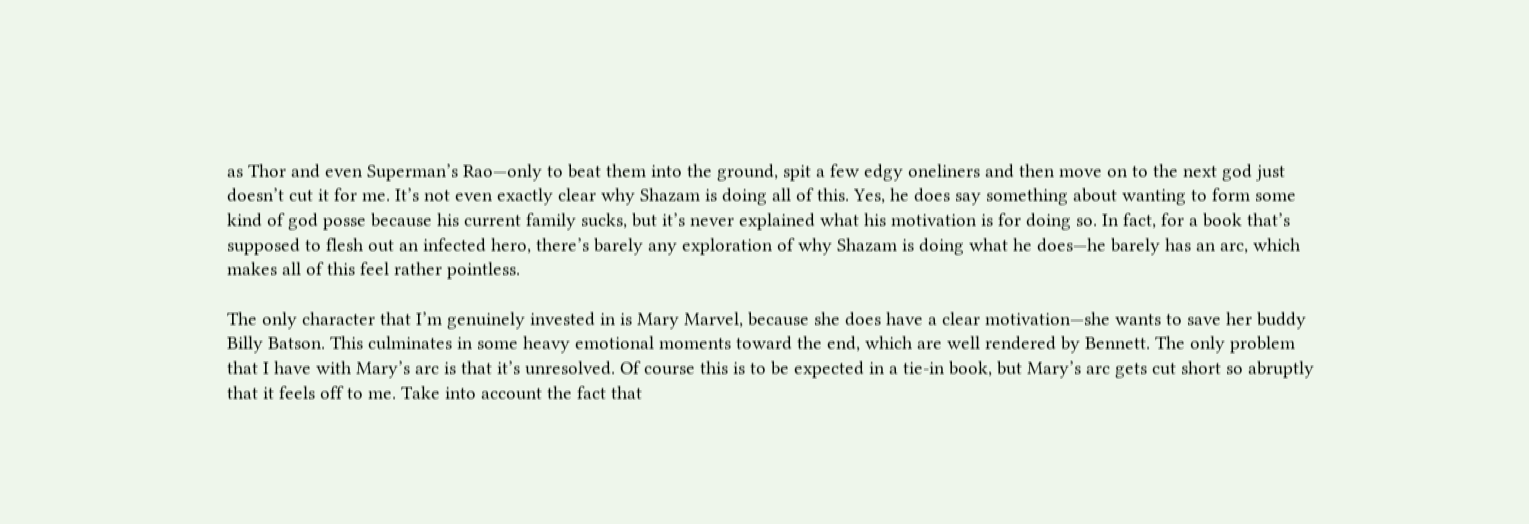as Thor and even Superman’s Rao—only to beat them into the ground, spit a few edgy oneliners and then move on to the next god just doesn’t cut it for me. It’s not even exactly clear why Shazam is doing all of this. Yes, he does say something about wanting to form some kind of god posse because his current family sucks, but it’s never explained what his motivation is for doing so. In fact, for a book that’s supposed to flesh out an infected hero, there’s barely any exploration of why Shazam is doing what he does—he barely has an arc, which makes all of this feel rather pointless.

The only character that I’m genuinely invested in is Mary Marvel, because she does have a clear motivation—she wants to save her buddy Billy Batson. This culminates in some heavy emotional moments toward the end, which are well rendered by Bennett. The only problem that I have with Mary’s arc is that it’s unresolved. Of course this is to be expected in a tie-in book, but Mary’s arc gets cut short so abruptly that it feels off to me. Take into account the fact that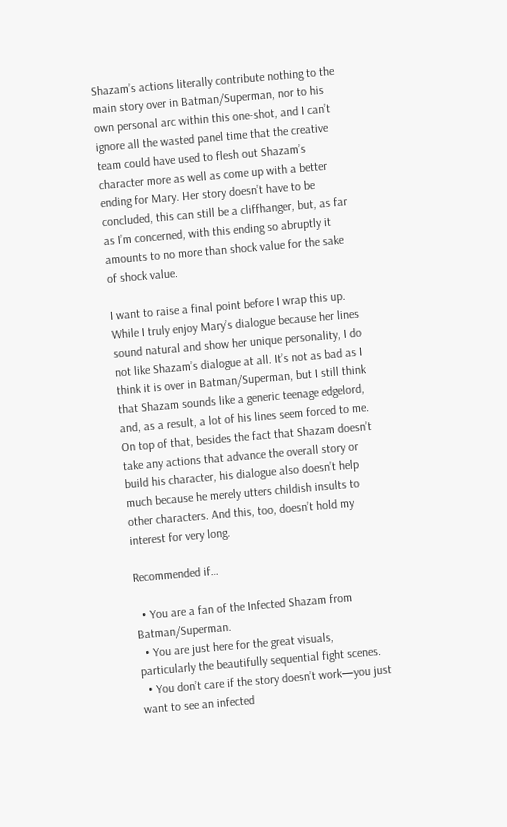Shazam’s actions literally contribute nothing to the main story over in Batman/Superman, nor to his own personal arc within this one-shot, and I can’t ignore all the wasted panel time that the creative team could have used to flesh out Shazam’s character more as well as come up with a better ending for Mary. Her story doesn’t have to be concluded, this can still be a cliffhanger, but, as far as I’m concerned, with this ending so abruptly it amounts to no more than shock value for the sake of shock value.

I want to raise a final point before I wrap this up. While I truly enjoy Mary’s dialogue because her lines sound natural and show her unique personality, I do not like Shazam’s dialogue at all. It’s not as bad as I think it is over in Batman/Superman, but I still think that Shazam sounds like a generic teenage edgelord, and, as a result, a lot of his lines seem forced to me. On top of that, besides the fact that Shazam doesn’t take any actions that advance the overall story or build his character, his dialogue also doesn’t help much because he merely utters childish insults to other characters. And this, too, doesn’t hold my interest for very long.

Recommended if…

  • You are a fan of the Infected Shazam from Batman/Superman.
  • You are just here for the great visuals, particularly the beautifully sequential fight scenes.
  • You don’t care if the story doesn’t work—you just want to see an infected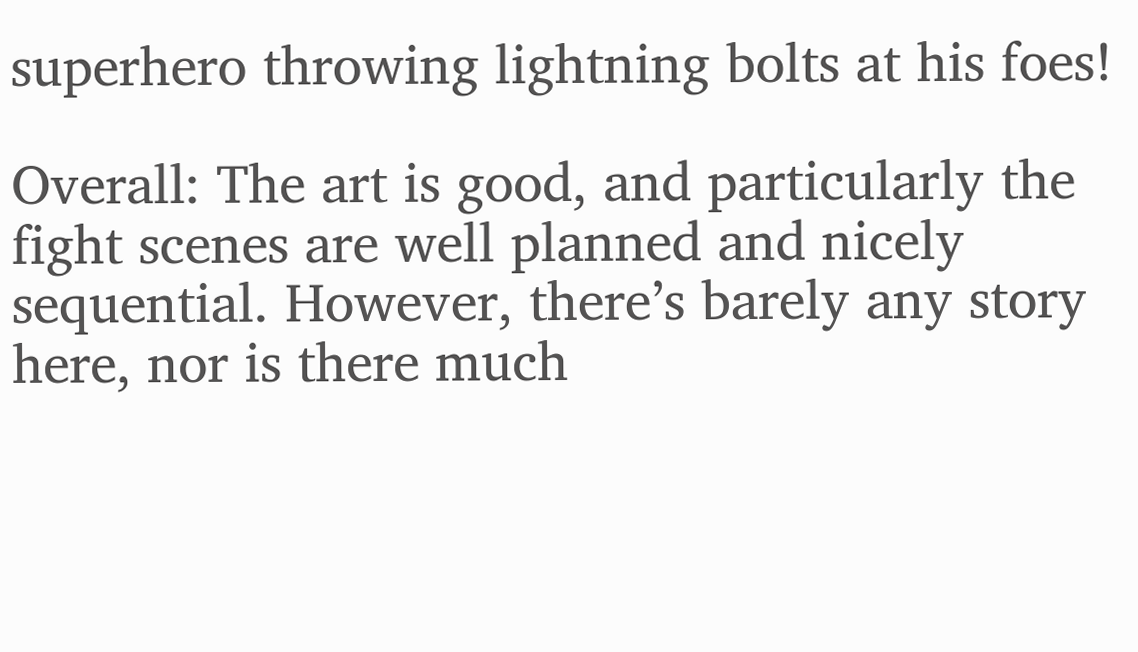superhero throwing lightning bolts at his foes!

Overall: The art is good, and particularly the fight scenes are well planned and nicely sequential. However, there’s barely any story here, nor is there much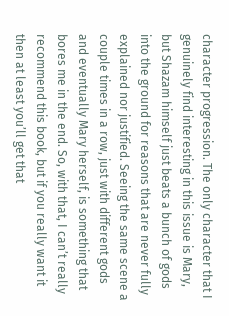character progression. The only character that I genuinely find interesting in this issue is Mary, but Shazam himself just beats a bunch of gods into the ground for reasons that are never fully explained nor justified. Seeing the same scene a couple times in a row, just with different gods and eventually Mary herself, is something that bores me in the end. So, with that, I can’t really recommend this book, but if you really want it then at least you’ll get that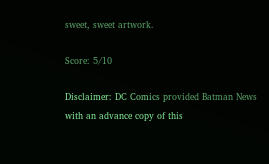sweet, sweet artwork.

Score: 5/10

Disclaimer: DC Comics provided Batman News with an advance copy of this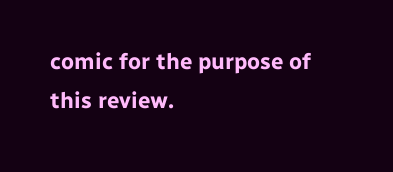comic for the purpose of this review.